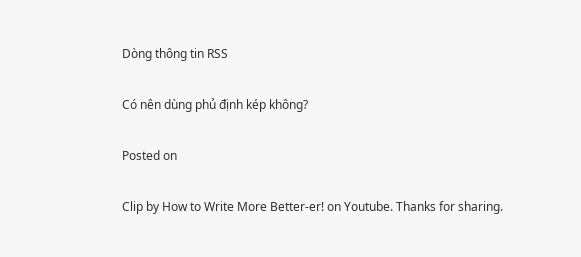Dòng thông tin RSS

Có nên dùng phủ định kép không?

Posted on

Clip by How to Write More Better-er! on Youtube. Thanks for sharing.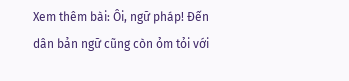Xem thêm bài: Ôi, ngữ pháp! Đến dân bản ngữ cũng còn ỏm tỏi với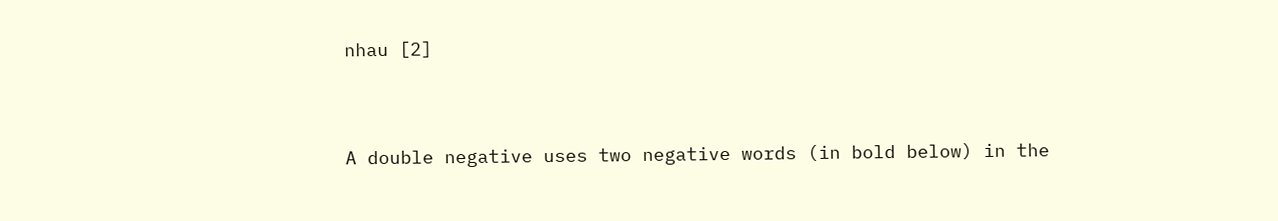nhau [2]


A double negative uses two negative words (in bold below) in the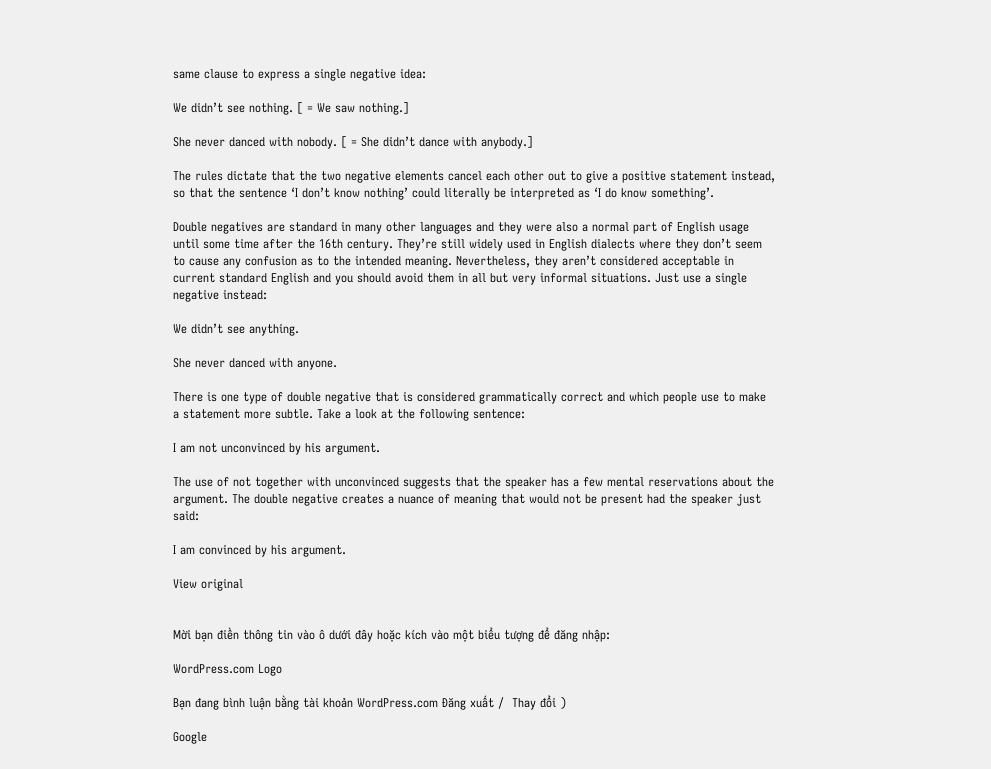same clause to express a single negative idea:

We didn’t see nothing. [ = We saw nothing.]

She never danced with nobody. [ = She didn’t dance with anybody.]

The rules dictate that the two negative elements cancel each other out to give a positive statement instead, so that the sentence ‘I don’t know nothing’ could literally be interpreted as ‘I do know something’.

Double negatives are standard in many other languages and they were also a normal part of English usage until some time after the 16th century. They’re still widely used in English dialects where they don’t seem to cause any confusion as to the intended meaning. Nevertheless, they aren’t considered acceptable in current standard English and you should avoid them in all but very informal situations. Just use a single negative instead:

We didn’t see anything.

She never danced with anyone.

There is one type of double negative that is considered grammatically correct and which people use to make a statement more subtle. Take a look at the following sentence:

I am not unconvinced by his argument.

The use of not together with unconvinced suggests that the speaker has a few mental reservations about the argument. The double negative creates a nuance of meaning that would not be present had the speaker just said:

I am convinced by his argument.

View original


Mời bạn điền thông tin vào ô dưới đây hoặc kích vào một biểu tượng để đăng nhập:

WordPress.com Logo

Bạn đang bình luận bằng tài khoản WordPress.com Đăng xuất /  Thay đổi )

Google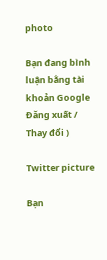photo

Bạn đang bình luận bằng tài khoản Google Đăng xuất /  Thay đổi )

Twitter picture

Bạn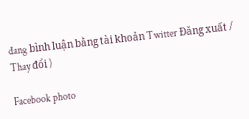đang bình luận bằng tài khoản Twitter Đăng xuất /  Thay đổi )

Facebook photo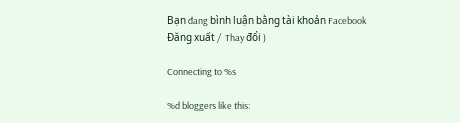Bạn đang bình luận bằng tài khoản Facebook Đăng xuất /  Thay đổi )

Connecting to %s

%d bloggers like this: